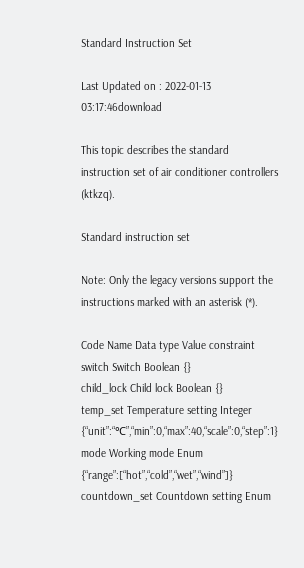Standard Instruction Set

Last Updated on : 2022-01-13 03:17:46download

This topic describes the standard instruction set of air conditioner controllers (ktkzq).

Standard instruction set

Note: Only the legacy versions support the instructions marked with an asterisk (*).

Code Name Data type Value constraint
switch Switch Boolean {}
child_lock Child lock Boolean {}
temp_set Temperature setting Integer {“unit”:“℃”,“min”:0,“max”:40,“scale”:0,“step”:1}
mode Working mode Enum {“range”:[“hot”,“cold”,“wet”,“wind”]}
countdown_set Countdown setting Enum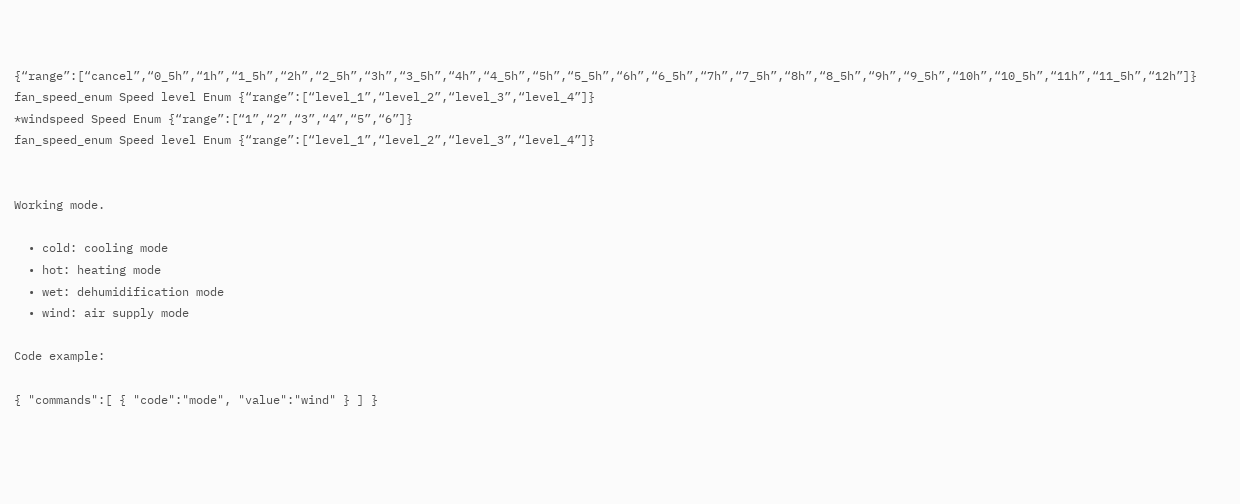{“range”:[“cancel”,“0_5h”,“1h”,“1_5h”,“2h”,“2_5h”,“3h”,“3_5h”,“4h”,“4_5h”,“5h”,“5_5h”,“6h”,“6_5h”,“7h”,“7_5h”,“8h”,“8_5h”,“9h”,“9_5h”,“10h”,“10_5h”,“11h”,“11_5h”,“12h”]}
fan_speed_enum Speed level Enum {“range”:[“level_1”,“level_2”,“level_3”,“level_4”]}
*windspeed Speed Enum {“range”:[“1”,“2”,“3”,“4”,“5”,“6”]}
fan_speed_enum Speed level Enum {“range”:[“level_1”,“level_2”,“level_3”,“level_4”]}


Working mode.

  • cold: cooling mode
  • hot: heating mode
  • wet: dehumidification mode
  • wind: air supply mode

Code example:

{ "commands":[ { "code":"mode", "value":"wind" } ] }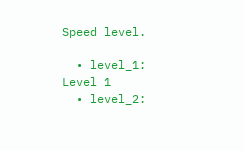Speed level.

  • level_1: Level 1
  • level_2: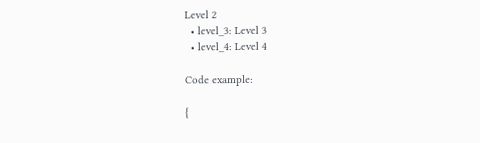Level 2
  • level_3: Level 3
  • level_4: Level 4

Code example:

{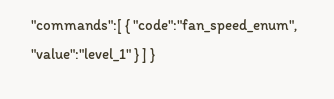"commands":[ { "code":"fan_speed_enum", "value":"level_1" } ] }